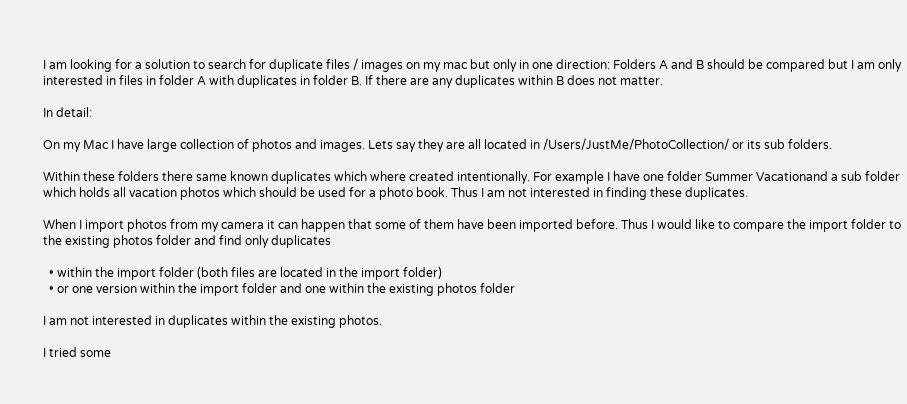I am looking for a solution to search for duplicate files / images on my mac but only in one direction: Folders A and B should be compared but I am only interested in files in folder A with duplicates in folder B. If there are any duplicates within B does not matter.

In detail:

On my Mac I have large collection of photos and images. Lets say they are all located in /Users/JustMe/PhotoCollection/ or its sub folders.

Within these folders there same known duplicates which where created intentionally. For example I have one folder Summer Vacationand a sub folder which holds all vacation photos which should be used for a photo book. Thus I am not interested in finding these duplicates.

When I import photos from my camera it can happen that some of them have been imported before. Thus I would like to compare the import folder to the existing photos folder and find only duplicates

  • within the import folder (both files are located in the import folder)
  • or one version within the import folder and one within the existing photos folder

I am not interested in duplicates within the existing photos.

I tried some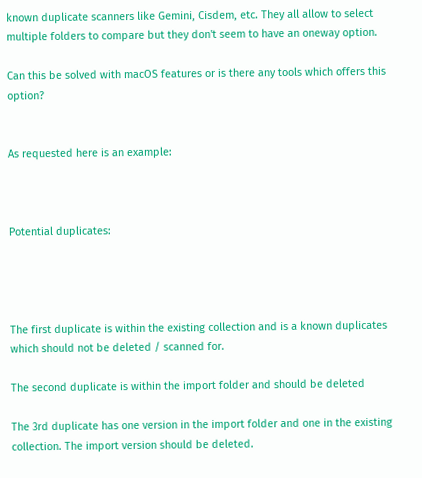known duplicate scanners like Gemini, Cisdem, etc. They all allow to select multiple folders to compare but they don't seem to have an oneway option.

Can this be solved with macOS features or is there any tools which offers this option?


As requested here is an example:



Potential duplicates:




The first duplicate is within the existing collection and is a known duplicates which should not be deleted / scanned for.

The second duplicate is within the import folder and should be deleted

The 3rd duplicate has one version in the import folder and one in the existing collection. The import version should be deleted.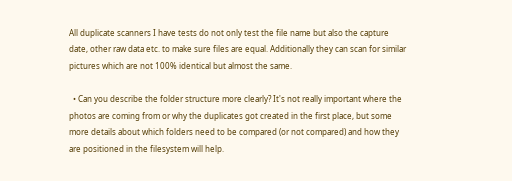All duplicate scanners I have tests do not only test the file name but also the capture date, other raw data etc. to make sure files are equal. Additionally they can scan for similar pictures which are not 100% identical but almost the same.

  • Can you describe the folder structure more clearly? It's not really important where the photos are coming from or why the duplicates got created in the first place, but some more details about which folders need to be compared (or not compared) and how they are positioned in the filesystem will help.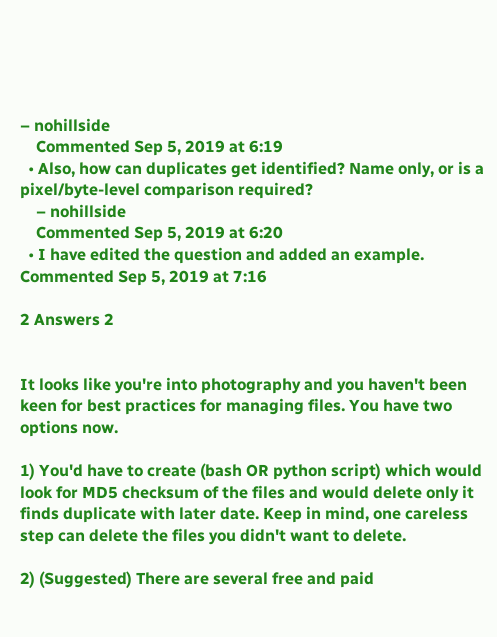– nohillside
    Commented Sep 5, 2019 at 6:19
  • Also, how can duplicates get identified? Name only, or is a pixel/byte-level comparison required?
    – nohillside
    Commented Sep 5, 2019 at 6:20
  • I have edited the question and added an example. Commented Sep 5, 2019 at 7:16

2 Answers 2


It looks like you're into photography and you haven't been keen for best practices for managing files. You have two options now.

1) You'd have to create (bash OR python script) which would look for MD5 checksum of the files and would delete only it finds duplicate with later date. Keep in mind, one careless step can delete the files you didn't want to delete.

2) (Suggested) There are several free and paid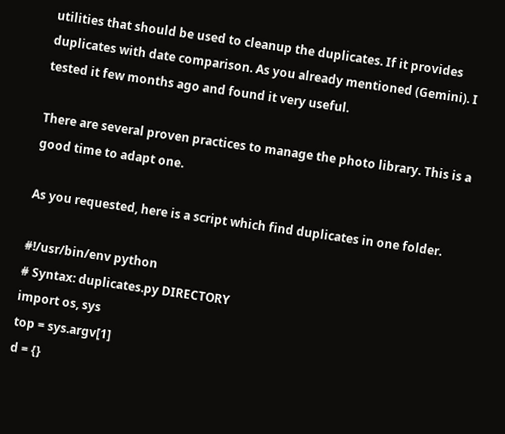utilities that should be used to cleanup the duplicates. If it provides duplicates with date comparison. As you already mentioned (Gemini). I tested it few months ago and found it very useful.

There are several proven practices to manage the photo library. This is a good time to adapt one.

As you requested, here is a script which find duplicates in one folder.

#!/usr/bin/env python
# Syntax: duplicates.py DIRECTORY
import os, sys
top = sys.argv[1]
d = {}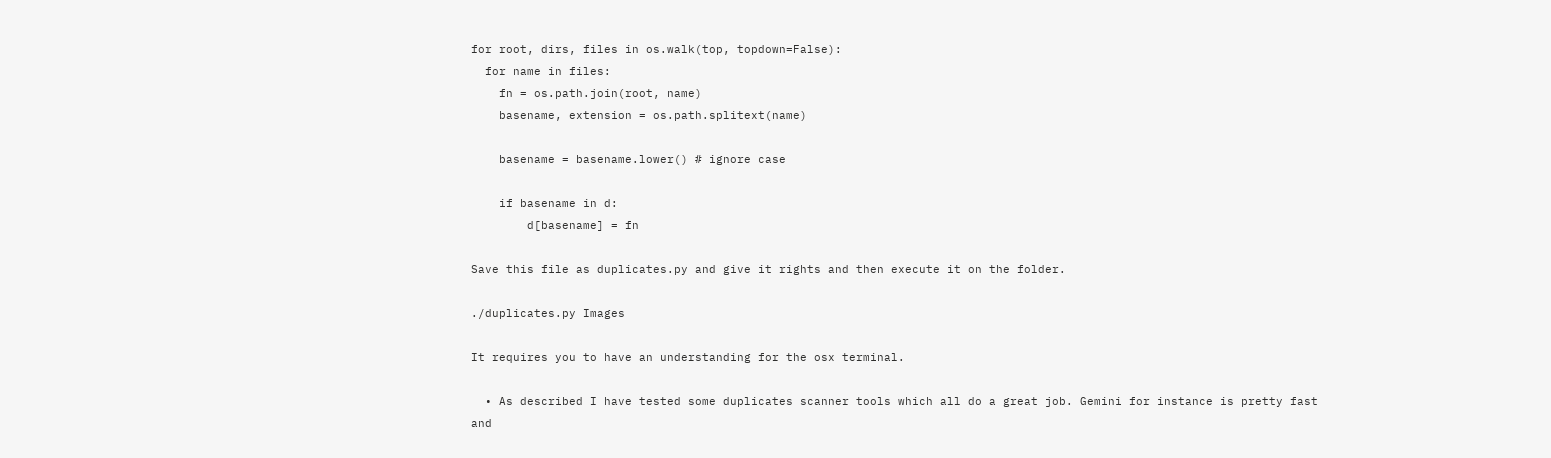for root, dirs, files in os.walk(top, topdown=False):
  for name in files:
    fn = os.path.join(root, name)
    basename, extension = os.path.splitext(name)

    basename = basename.lower() # ignore case

    if basename in d:
        d[basename] = fn

Save this file as duplicates.py and give it rights and then execute it on the folder.

./duplicates.py Images

It requires you to have an understanding for the osx terminal.

  • As described I have tested some duplicates scanner tools which all do a great job. Gemini for instance is pretty fast and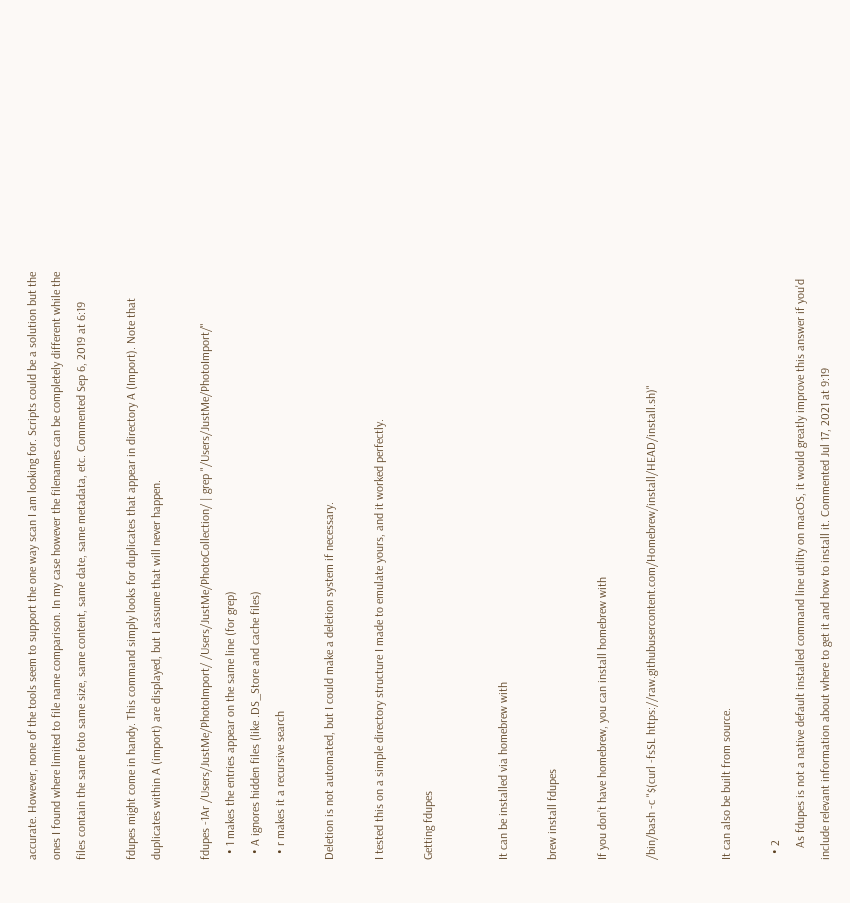accurate. However, none of the tools seem to support the one way scan I am looking for. Scripts could be a solution but the ones I found where limited to file name comparison. In my case however the filenames can be completely different while the files contain the same foto same size, same content, same date, same metadata, etc. Commented Sep 6, 2019 at 6:19

fdupes might come in handy. This command simply looks for duplicates that appear in directory A (Import). Note that duplicates within A (import) are displayed, but I assume that will never happen.

fdupes -1Ar /Users/JustMe/PhotoImport/ /Users/JustMe/PhotoCollection/ | grep "/Users/JustMe/PhotoImport/"
  • 1 makes the entries appear on the same line (for grep)
  • A ignores hidden files (like .DS_Store and cache files)
  • r makes it a recursive search

Deletion is not automated, but I could make a deletion system if necessary.

I tested this on a simple directory structure I made to emulate yours, and it worked perfectly.

Getting fdupes


It can be installed via homebrew with

brew install fdupes

If you don’t have homebrew, you can install homebrew with

/bin/bash -c "$(curl -fsSL https://raw.githubusercontent.com/Homebrew/install/HEAD/install.sh)"


It can also be built from source.

  • 2
    As fdupes is not a native default installed command line utility on macOS, it would greatly improve this answer if you'd include relevant information about where to get it and how to install it. Commented Jul 17, 2021 at 9:19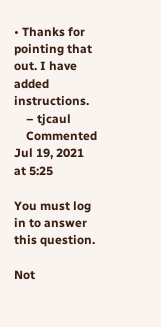• Thanks for pointing that out. I have added instructions.
    – tjcaul
    Commented Jul 19, 2021 at 5:25

You must log in to answer this question.

Not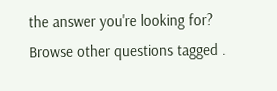the answer you're looking for? Browse other questions tagged .